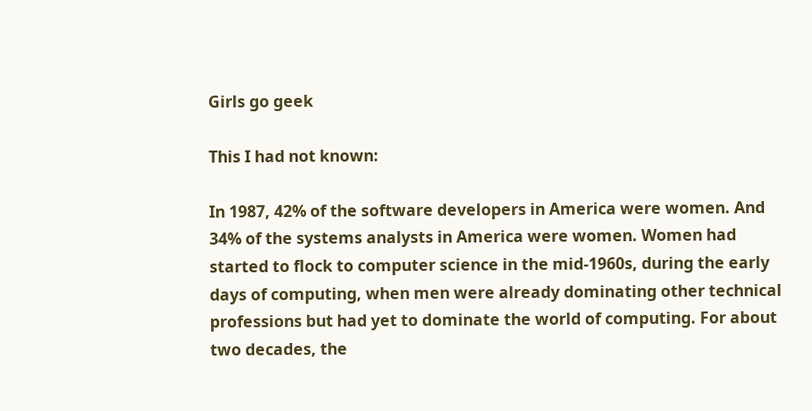Girls go geek

This I had not known:

In 1987, 42% of the software developers in America were women. And 34% of the systems analysts in America were women. Women had started to flock to computer science in the mid-1960s, during the early days of computing, when men were already dominating other technical professions but had yet to dominate the world of computing. For about two decades, the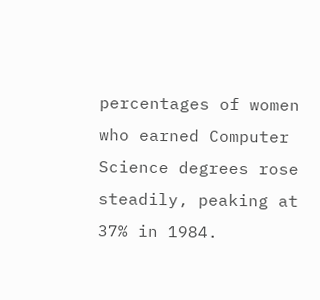percentages of women who earned Computer Science degrees rose steadily, peaking at 37% in 1984.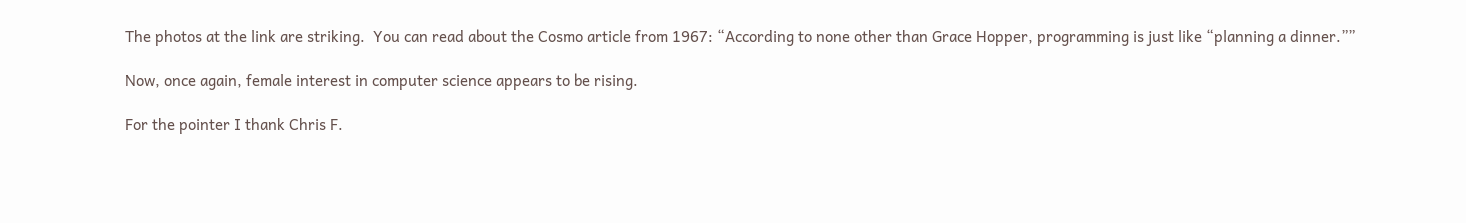The photos at the link are striking.  You can read about the Cosmo article from 1967: “According to none other than Grace Hopper, programming is just like “planning a dinner.””

Now, once again, female interest in computer science appears to be rising.

For the pointer I thank Chris F.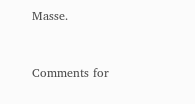Masse.


Comments for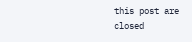this post are closed